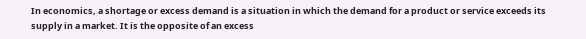In economics, a shortage or excess demand is a situation in which the demand for a product or service exceeds its supply in a market. It is the opposite of an excess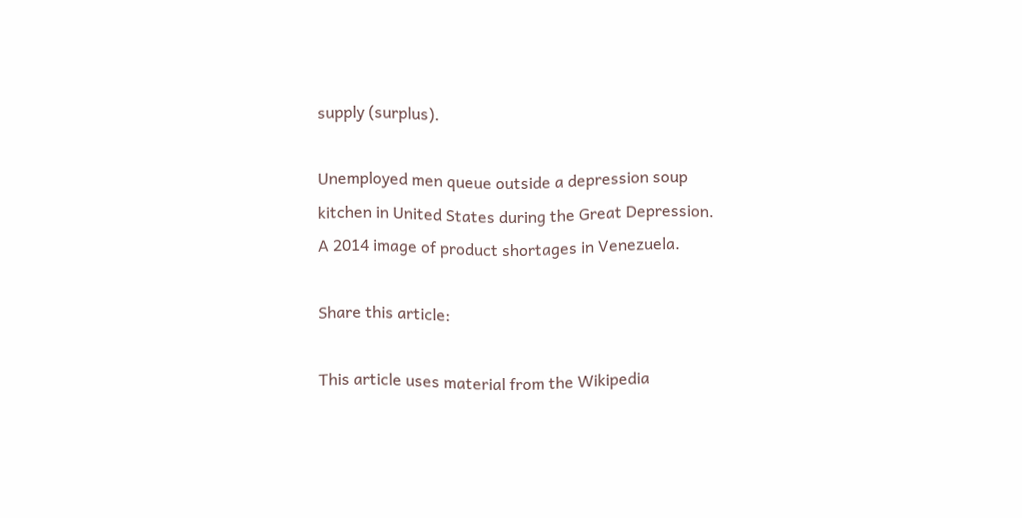supply (surplus).

Unemployed men queue outside a depression soup kitchen in United States during the Great Depression.
A 2014 image of product shortages in Venezuela.

Share this article:

This article uses material from the Wikipedia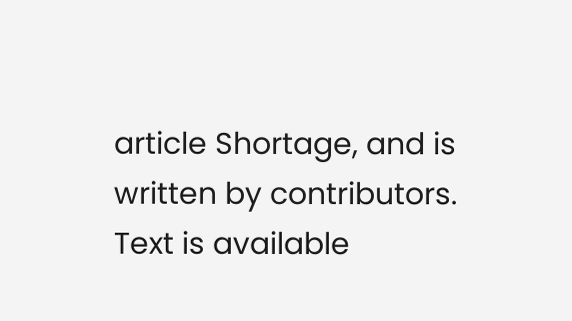article Shortage, and is written by contributors. Text is available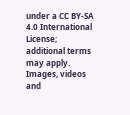under a CC BY-SA 4.0 International License; additional terms may apply. Images, videos and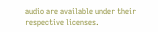audio are available under their respective licenses.